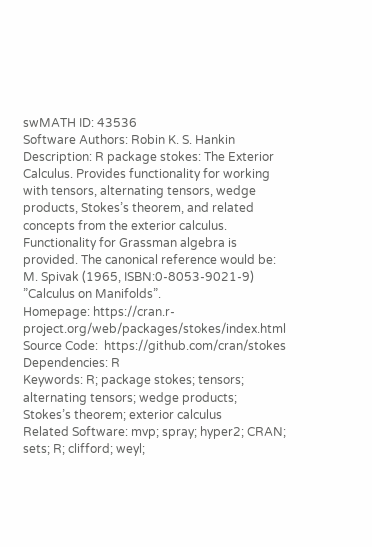swMATH ID: 43536
Software Authors: Robin K. S. Hankin
Description: R package stokes: The Exterior Calculus. Provides functionality for working with tensors, alternating tensors, wedge products, Stokes’s theorem, and related concepts from the exterior calculus. Functionality for Grassman algebra is provided. The canonical reference would be: M. Spivak (1965, ISBN:0-8053-9021-9) ”Calculus on Manifolds”.
Homepage: https://cran.r-project.org/web/packages/stokes/index.html
Source Code:  https://github.com/cran/stokes
Dependencies: R
Keywords: R; package stokes; tensors; alternating tensors; wedge products; Stokes’s theorem; exterior calculus
Related Software: mvp; spray; hyper2; CRAN; sets; R; clifford; weyl;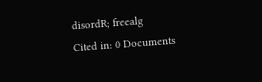disordR; freealg
Cited in: 0 Documents